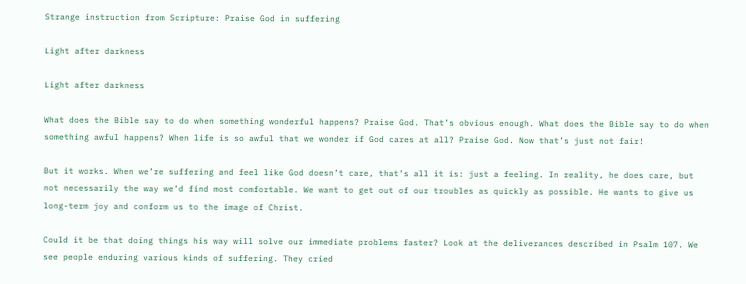Strange instruction from Scripture: Praise God in suffering

Light after darkness

Light after darkness

What does the Bible say to do when something wonderful happens? Praise God. That’s obvious enough. What does the Bible say to do when something awful happens? When life is so awful that we wonder if God cares at all? Praise God. Now that’s just not fair!

But it works. When we’re suffering and feel like God doesn’t care, that’s all it is: just a feeling. In reality, he does care, but not necessarily the way we’d find most comfortable. We want to get out of our troubles as quickly as possible. He wants to give us long-term joy and conform us to the image of Christ.

Could it be that doing things his way will solve our immediate problems faster? Look at the deliverances described in Psalm 107. We see people enduring various kinds of suffering. They cried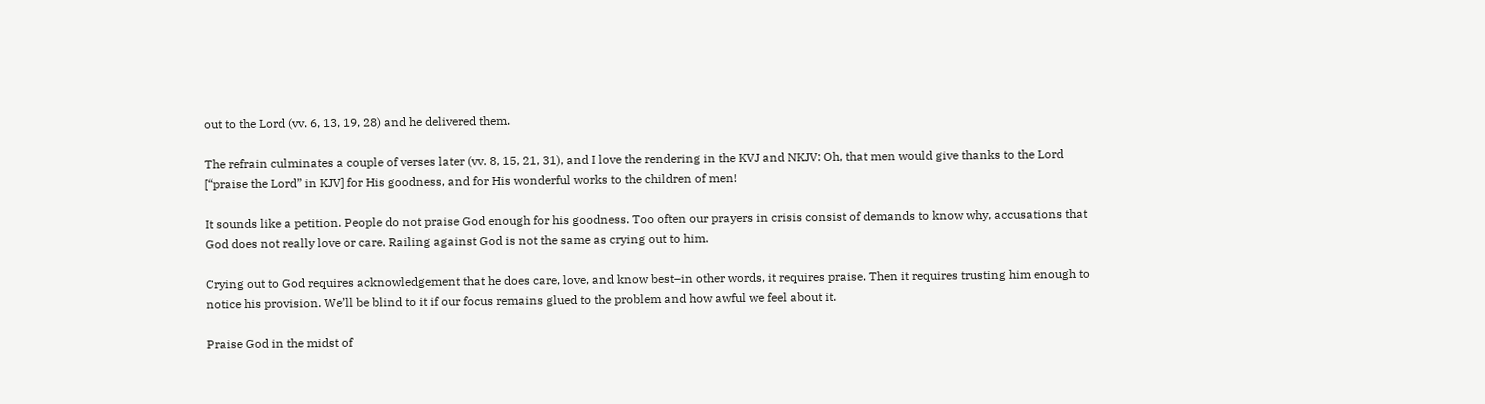out to the Lord (vv. 6, 13, 19, 28) and he delivered them.

The refrain culminates a couple of verses later (vv. 8, 15, 21, 31), and I love the rendering in the KVJ and NKJV: Oh, that men would give thanks to the Lord [“praise the Lord” in KJV] for His goodness, and for His wonderful works to the children of men!

It sounds like a petition. People do not praise God enough for his goodness. Too often our prayers in crisis consist of demands to know why, accusations that God does not really love or care. Railing against God is not the same as crying out to him.

Crying out to God requires acknowledgement that he does care, love, and know best–in other words, it requires praise. Then it requires trusting him enough to notice his provision. We’ll be blind to it if our focus remains glued to the problem and how awful we feel about it.

Praise God in the midst of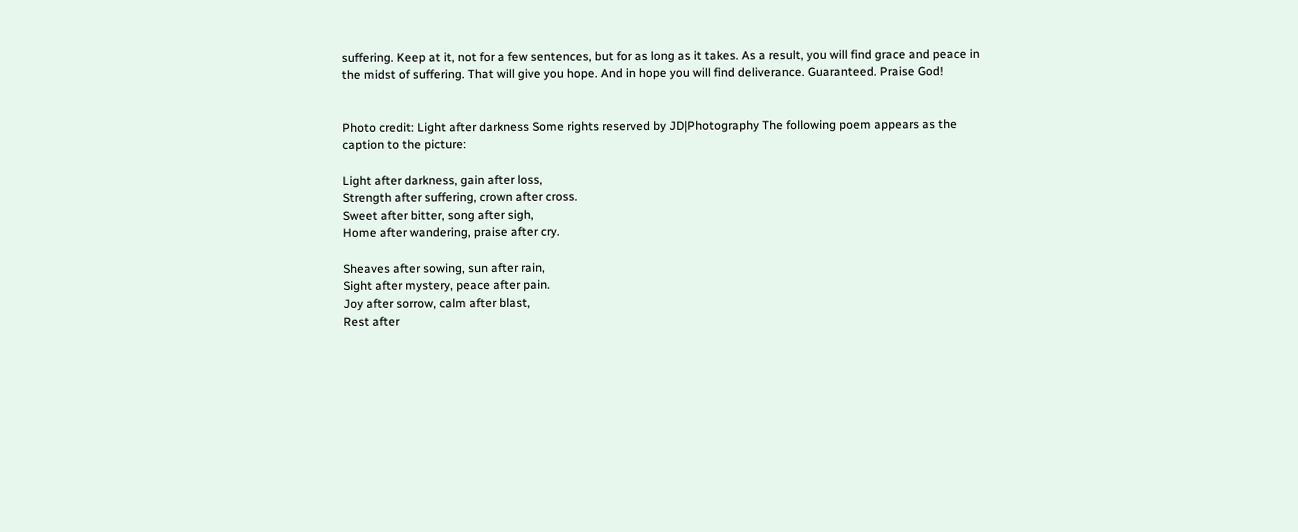suffering. Keep at it, not for a few sentences, but for as long as it takes. As a result, you will find grace and peace in the midst of suffering. That will give you hope. And in hope you will find deliverance. Guaranteed. Praise God!


Photo credit: Light after darkness Some rights reserved by JD|Photography The following poem appears as the caption to the picture:

Light after darkness, gain after loss,
Strength after suffering, crown after cross.
Sweet after bitter, song after sigh,
Home after wandering, praise after cry.

Sheaves after sowing, sun after rain,
Sight after mystery, peace after pain.
Joy after sorrow, calm after blast,
Rest after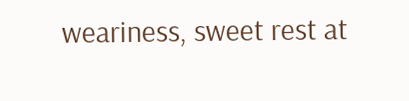weariness, sweet rest at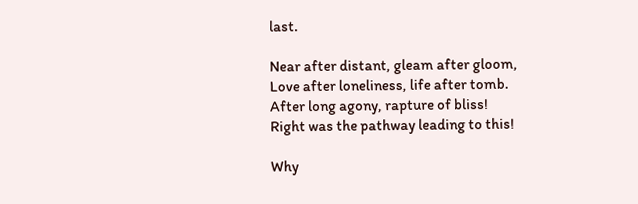last.

Near after distant, gleam after gloom,
Love after loneliness, life after tomb.
After long agony, rapture of bliss!
Right was the pathway leading to this!

Why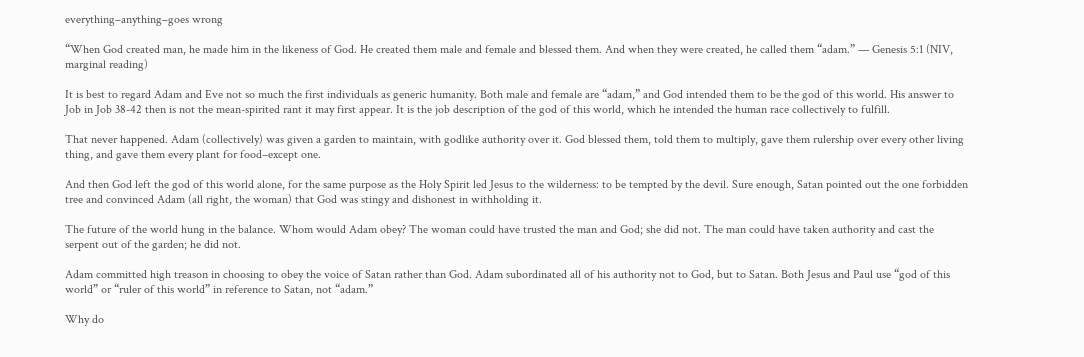everything–anything–goes wrong

“When God created man, he made him in the likeness of God. He created them male and female and blessed them. And when they were created, he called them “adam.” — Genesis 5:1 (NIV, marginal reading)

It is best to regard Adam and Eve not so much the first individuals as generic humanity. Both male and female are “adam,” and God intended them to be the god of this world. His answer to Job in Job 38-42 then is not the mean-spirited rant it may first appear. It is the job description of the god of this world, which he intended the human race collectively to fulfill.

That never happened. Adam (collectively) was given a garden to maintain, with godlike authority over it. God blessed them, told them to multiply, gave them rulership over every other living thing, and gave them every plant for food–except one.

And then God left the god of this world alone, for the same purpose as the Holy Spirit led Jesus to the wilderness: to be tempted by the devil. Sure enough, Satan pointed out the one forbidden tree and convinced Adam (all right, the woman) that God was stingy and dishonest in withholding it.

The future of the world hung in the balance. Whom would Adam obey? The woman could have trusted the man and God; she did not. The man could have taken authority and cast the serpent out of the garden; he did not.

Adam committed high treason in choosing to obey the voice of Satan rather than God. Adam subordinated all of his authority not to God, but to Satan. Both Jesus and Paul use “god of this world” or “ruler of this world” in reference to Satan, not “adam.”

Why do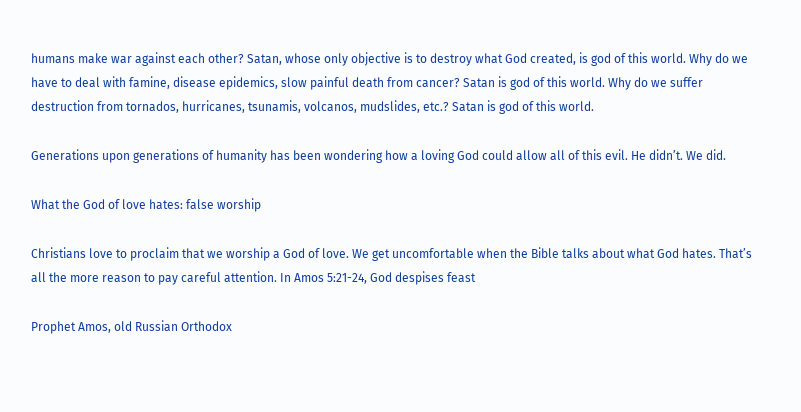humans make war against each other? Satan, whose only objective is to destroy what God created, is god of this world. Why do we have to deal with famine, disease epidemics, slow painful death from cancer? Satan is god of this world. Why do we suffer destruction from tornados, hurricanes, tsunamis, volcanos, mudslides, etc.? Satan is god of this world.

Generations upon generations of humanity has been wondering how a loving God could allow all of this evil. He didn’t. We did.

What the God of love hates: false worship

Christians love to proclaim that we worship a God of love. We get uncomfortable when the Bible talks about what God hates. That’s all the more reason to pay careful attention. In Amos 5:21-24, God despises feast

Prophet Amos, old Russian Orthodox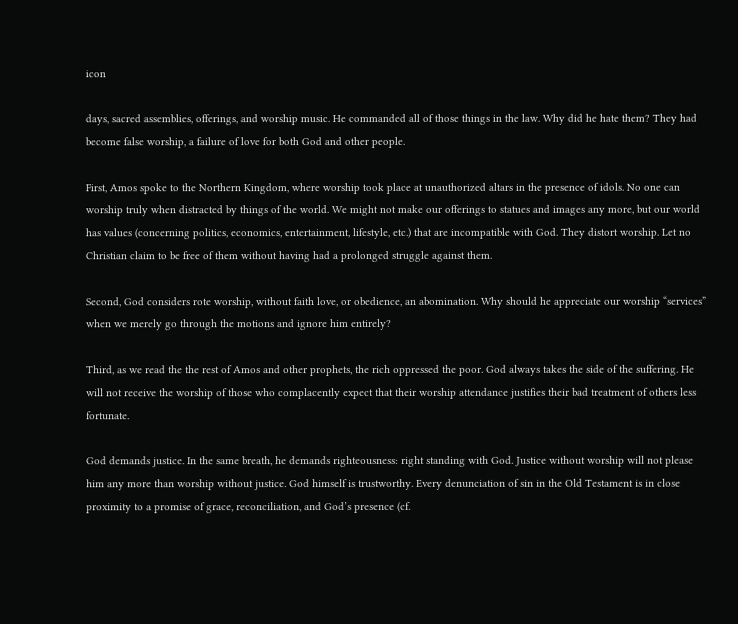icon

days, sacred assemblies, offerings, and worship music. He commanded all of those things in the law. Why did he hate them? They had become false worship, a failure of love for both God and other people.

First, Amos spoke to the Northern Kingdom, where worship took place at unauthorized altars in the presence of idols. No one can worship truly when distracted by things of the world. We might not make our offerings to statues and images any more, but our world has values (concerning politics, economics, entertainment, lifestyle, etc.) that are incompatible with God. They distort worship. Let no Christian claim to be free of them without having had a prolonged struggle against them.

Second, God considers rote worship, without faith love, or obedience, an abomination. Why should he appreciate our worship “services” when we merely go through the motions and ignore him entirely?

Third, as we read the the rest of Amos and other prophets, the rich oppressed the poor. God always takes the side of the suffering. He will not receive the worship of those who complacently expect that their worship attendance justifies their bad treatment of others less fortunate.

God demands justice. In the same breath, he demands righteousness: right standing with God. Justice without worship will not please him any more than worship without justice. God himself is trustworthy. Every denunciation of sin in the Old Testament is in close proximity to a promise of grace, reconciliation, and God’s presence (cf.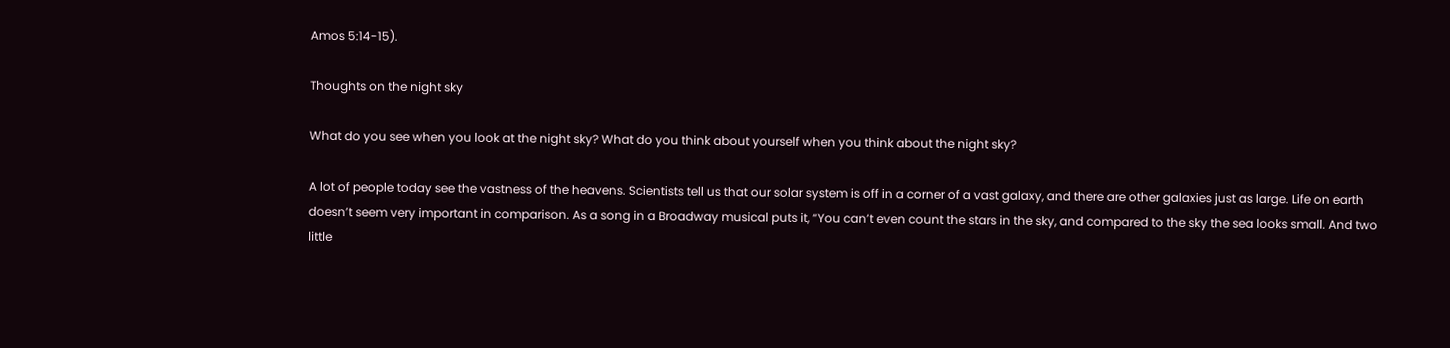Amos 5:14-15).

Thoughts on the night sky

What do you see when you look at the night sky? What do you think about yourself when you think about the night sky?

A lot of people today see the vastness of the heavens. Scientists tell us that our solar system is off in a corner of a vast galaxy, and there are other galaxies just as large. Life on earth doesn’t seem very important in comparison. As a song in a Broadway musical puts it, “You can’t even count the stars in the sky, and compared to the sky the sea looks small. And two little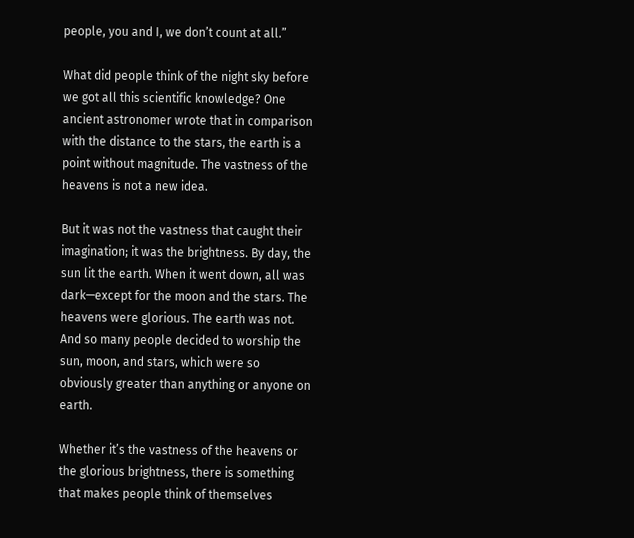people, you and I, we don’t count at all.”

What did people think of the night sky before we got all this scientific knowledge? One ancient astronomer wrote that in comparison with the distance to the stars, the earth is a point without magnitude. The vastness of the heavens is not a new idea.

But it was not the vastness that caught their imagination; it was the brightness. By day, the sun lit the earth. When it went down, all was dark—except for the moon and the stars. The heavens were glorious. The earth was not. And so many people decided to worship the sun, moon, and stars, which were so obviously greater than anything or anyone on earth.

Whether it’s the vastness of the heavens or the glorious brightness, there is something that makes people think of themselves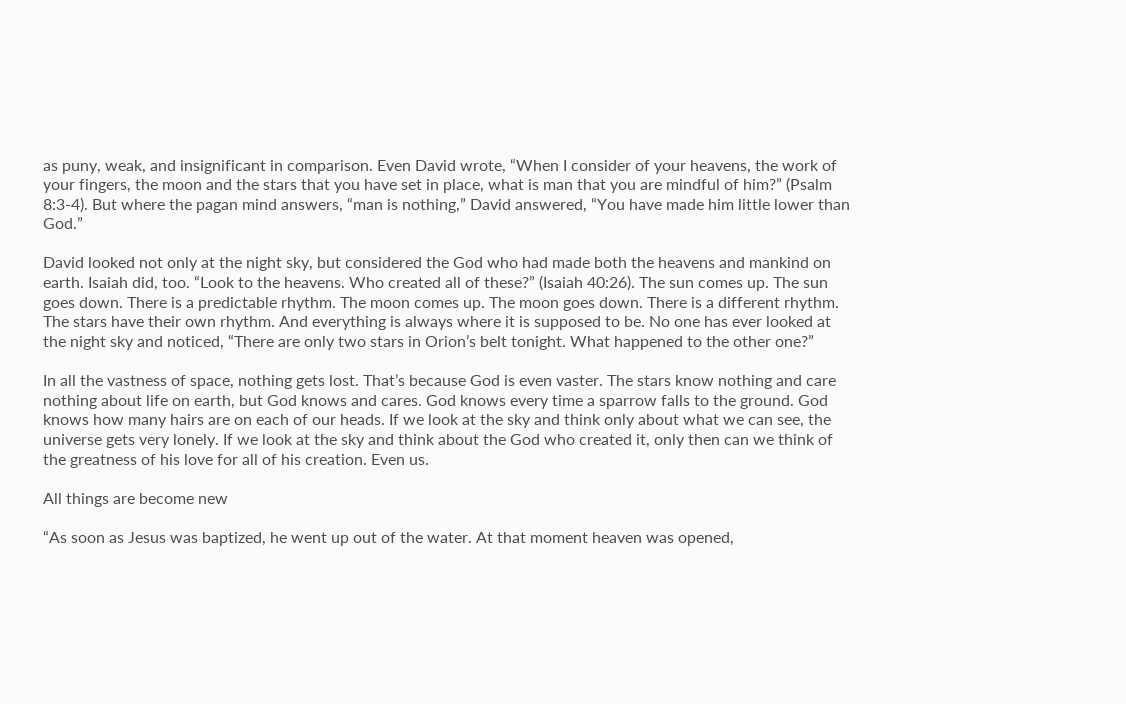as puny, weak, and insignificant in comparison. Even David wrote, “When I consider of your heavens, the work of your fingers, the moon and the stars that you have set in place, what is man that you are mindful of him?” (Psalm 8:3-4). But where the pagan mind answers, “man is nothing,” David answered, “You have made him little lower than God.”

David looked not only at the night sky, but considered the God who had made both the heavens and mankind on earth. Isaiah did, too. “Look to the heavens. Who created all of these?” (Isaiah 40:26). The sun comes up. The sun goes down. There is a predictable rhythm. The moon comes up. The moon goes down. There is a different rhythm. The stars have their own rhythm. And everything is always where it is supposed to be. No one has ever looked at the night sky and noticed, “There are only two stars in Orion’s belt tonight. What happened to the other one?”

In all the vastness of space, nothing gets lost. That’s because God is even vaster. The stars know nothing and care nothing about life on earth, but God knows and cares. God knows every time a sparrow falls to the ground. God knows how many hairs are on each of our heads. If we look at the sky and think only about what we can see, the universe gets very lonely. If we look at the sky and think about the God who created it, only then can we think of the greatness of his love for all of his creation. Even us.

All things are become new

“As soon as Jesus was baptized, he went up out of the water. At that moment heaven was opened,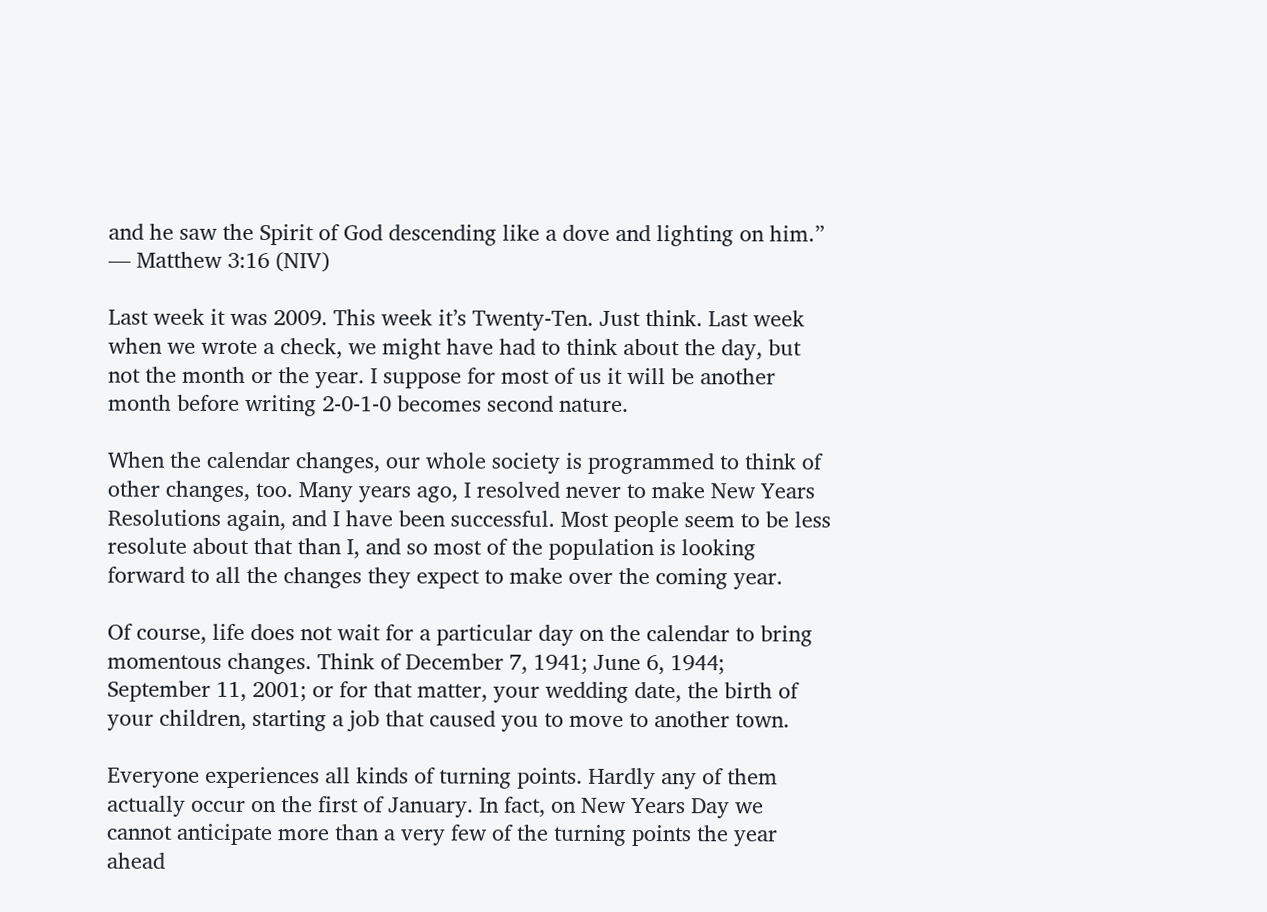and he saw the Spirit of God descending like a dove and lighting on him.” — Matthew 3:16 (NIV)

Last week it was 2009. This week it’s Twenty-Ten. Just think. Last week when we wrote a check, we might have had to think about the day, but not the month or the year. I suppose for most of us it will be another month before writing 2-0-1-0 becomes second nature.

When the calendar changes, our whole society is programmed to think of other changes, too. Many years ago, I resolved never to make New Years Resolutions again, and I have been successful. Most people seem to be less resolute about that than I, and so most of the population is looking forward to all the changes they expect to make over the coming year.

Of course, life does not wait for a particular day on the calendar to bring momentous changes. Think of December 7, 1941; June 6, 1944; September 11, 2001; or for that matter, your wedding date, the birth of your children, starting a job that caused you to move to another town.

Everyone experiences all kinds of turning points. Hardly any of them actually occur on the first of January. In fact, on New Years Day we cannot anticipate more than a very few of the turning points the year ahead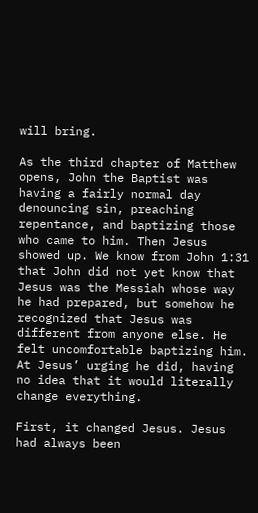will bring.

As the third chapter of Matthew opens, John the Baptist was having a fairly normal day denouncing sin, preaching repentance, and baptizing those who came to him. Then Jesus showed up. We know from John 1:31 that John did not yet know that Jesus was the Messiah whose way he had prepared, but somehow he recognized that Jesus was different from anyone else. He felt uncomfortable baptizing him. At Jesus’ urging he did, having no idea that it would literally change everything.

First, it changed Jesus. Jesus had always been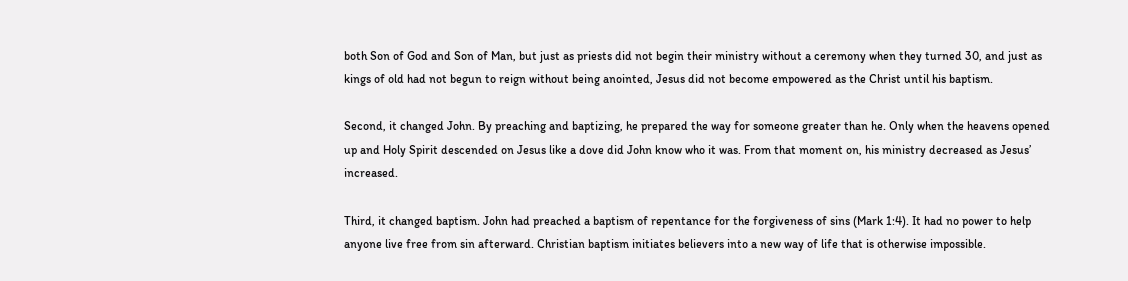both Son of God and Son of Man, but just as priests did not begin their ministry without a ceremony when they turned 30, and just as kings of old had not begun to reign without being anointed, Jesus did not become empowered as the Christ until his baptism.

Second, it changed John. By preaching and baptizing, he prepared the way for someone greater than he. Only when the heavens opened up and Holy Spirit descended on Jesus like a dove did John know who it was. From that moment on, his ministry decreased as Jesus’ increased.

Third, it changed baptism. John had preached a baptism of repentance for the forgiveness of sins (Mark 1:4). It had no power to help anyone live free from sin afterward. Christian baptism initiates believers into a new way of life that is otherwise impossible.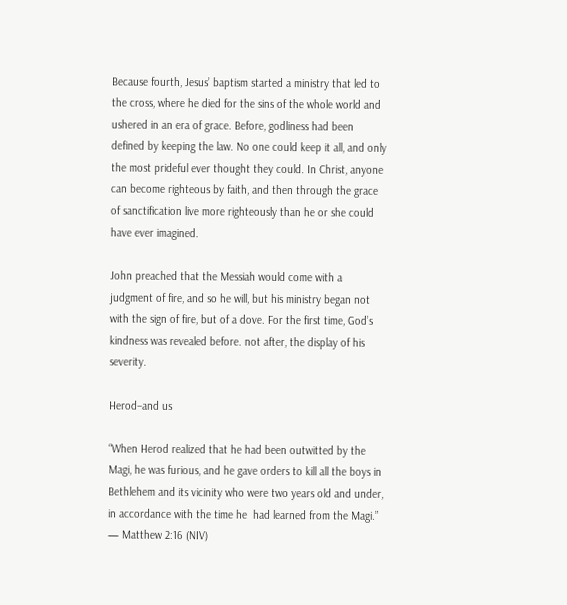Because fourth, Jesus’ baptism started a ministry that led to the cross, where he died for the sins of the whole world and ushered in an era of grace. Before, godliness had been defined by keeping the law. No one could keep it all, and only the most prideful ever thought they could. In Christ, anyone can become righteous by faith, and then through the grace of sanctification live more righteously than he or she could have ever imagined.

John preached that the Messiah would come with a judgment of fire, and so he will, but his ministry began not with the sign of fire, but of a dove. For the first time, God’s kindness was revealed before. not after, the display of his severity.

Herod–and us

“When Herod realized that he had been outwitted by the Magi, he was furious, and he gave orders to kill all the boys in Bethlehem and its vicinity who were two years old and under, in accordance with the time he  had learned from the Magi.” — Matthew 2:16 (NIV)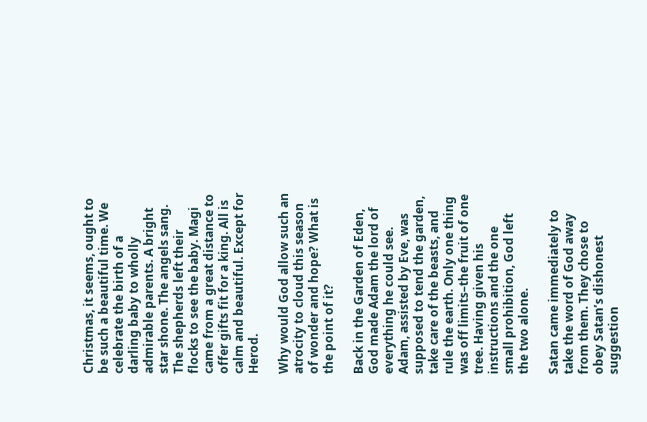Christmas, it seems, ought to be such a beautiful time. We celebrate the birth of a darling baby to wholly admirable parents. A bright star shone. The angels sang. The shepherds left their flocks to see the baby. Magi came from a great distance to offer gifts fit for a king. All is calm and beautiful. Except for Herod.

Why would God allow such an atrocity to cloud this season of wonder and hope? What is the point of it?

Back in the Garden of Eden, God made Adam the lord of everything he could see. Adam, assisted by Eve, was supposed to tend the garden, take care of the beasts, and rule the earth. Only one thing was off limits–the fruit of one tree. Having given his instructions and the one small prohibition, God left the two alone.

Satan came immediately to take the word of God away from them. They chose to obey Satan’s dishonest suggestion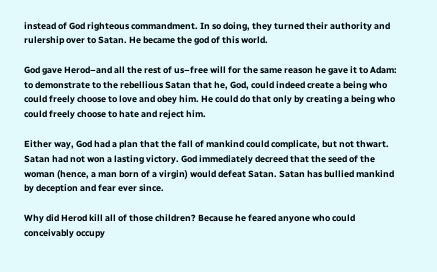instead of God righteous commandment. In so doing, they turned their authority and rulership over to Satan. He became the god of this world.

God gave Herod–and all the rest of us–free will for the same reason he gave it to Adam: to demonstrate to the rebellious Satan that he, God, could indeed create a being who could freely choose to love and obey him. He could do that only by creating a being who could freely choose to hate and reject him.

Either way, God had a plan that the fall of mankind could complicate, but not thwart. Satan had not won a lasting victory. God immediately decreed that the seed of the woman (hence, a man born of a virgin) would defeat Satan. Satan has bullied mankind by deception and fear ever since.

Why did Herod kill all of those children? Because he feared anyone who could conceivably occupy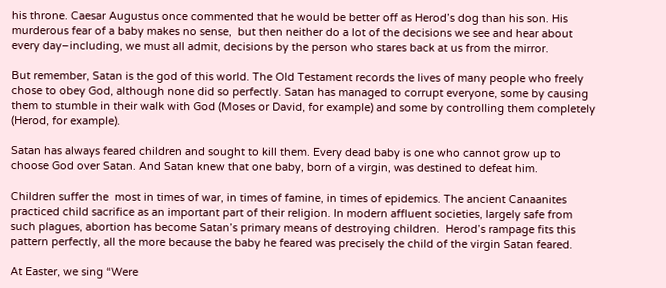his throne. Caesar Augustus once commented that he would be better off as Herod’s dog than his son. His murderous fear of a baby makes no sense,  but then neither do a lot of the decisions we see and hear about every day–including, we must all admit, decisions by the person who stares back at us from the mirror.

But remember, Satan is the god of this world. The Old Testament records the lives of many people who freely chose to obey God, although none did so perfectly. Satan has managed to corrupt everyone, some by causing them to stumble in their walk with God (Moses or David, for example) and some by controlling them completely (Herod, for example).

Satan has always feared children and sought to kill them. Every dead baby is one who cannot grow up to choose God over Satan. And Satan knew that one baby, born of a virgin, was destined to defeat him.

Children suffer the  most in times of war, in times of famine, in times of epidemics. The ancient Canaanites practiced child sacrifice as an important part of their religion. In modern affluent societies, largely safe from such plagues, abortion has become Satan’s primary means of destroying children.  Herod’s rampage fits this pattern perfectly, all the more because the baby he feared was precisely the child of the virgin Satan feared.

At Easter, we sing “Were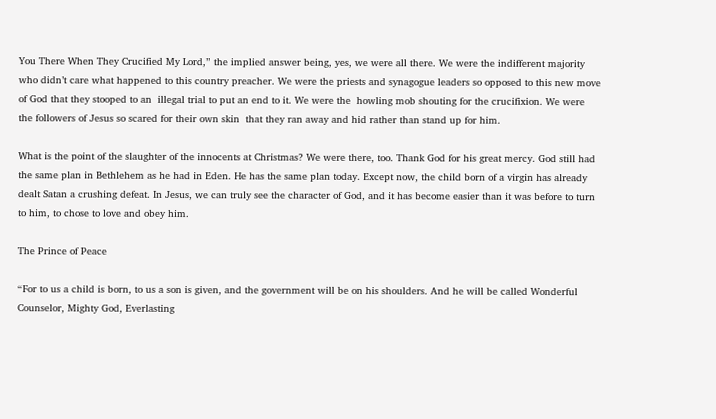You There When They Crucified My Lord,” the implied answer being, yes, we were all there. We were the indifferent majority who didn’t care what happened to this country preacher. We were the priests and synagogue leaders so opposed to this new move of God that they stooped to an  illegal trial to put an end to it. We were the  howling mob shouting for the crucifixion. We were the followers of Jesus so scared for their own skin  that they ran away and hid rather than stand up for him.

What is the point of the slaughter of the innocents at Christmas? We were there, too. Thank God for his great mercy. God still had the same plan in Bethlehem as he had in Eden. He has the same plan today. Except now, the child born of a virgin has already dealt Satan a crushing defeat. In Jesus, we can truly see the character of God, and it has become easier than it was before to turn to him, to chose to love and obey him.

The Prince of Peace

“For to us a child is born, to us a son is given, and the government will be on his shoulders. And he will be called Wonderful Counselor, Mighty God, Everlasting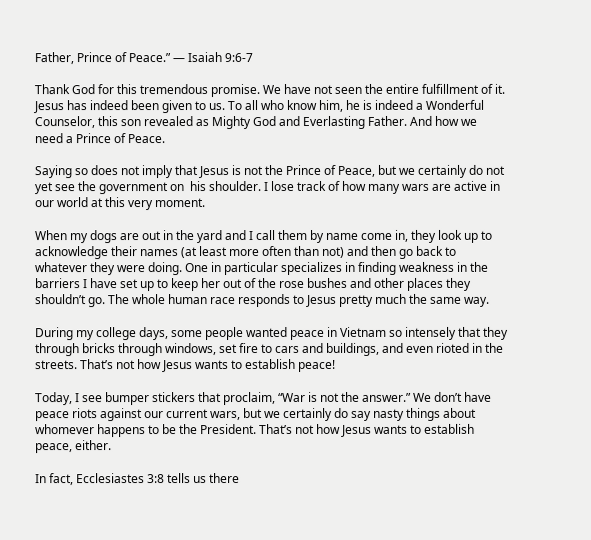Father, Prince of Peace.” — Isaiah 9:6-7

Thank God for this tremendous promise. We have not seen the entire fulfillment of it. Jesus has indeed been given to us. To all who know him, he is indeed a Wonderful Counselor, this son revealed as Mighty God and Everlasting Father. And how we need a Prince of Peace.

Saying so does not imply that Jesus is not the Prince of Peace, but we certainly do not yet see the government on  his shoulder. I lose track of how many wars are active in our world at this very moment.

When my dogs are out in the yard and I call them by name come in, they look up to acknowledge their names (at least more often than not) and then go back to whatever they were doing. One in particular specializes in finding weakness in the barriers I have set up to keep her out of the rose bushes and other places they shouldn’t go. The whole human race responds to Jesus pretty much the same way.

During my college days, some people wanted peace in Vietnam so intensely that they through bricks through windows, set fire to cars and buildings, and even rioted in the streets. That’s not how Jesus wants to establish peace!

Today, I see bumper stickers that proclaim, “War is not the answer.” We don’t have peace riots against our current wars, but we certainly do say nasty things about whomever happens to be the President. That’s not how Jesus wants to establish peace, either.

In fact, Ecclesiastes 3:8 tells us there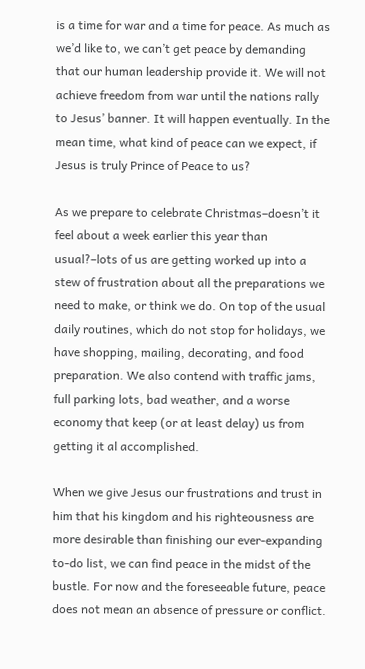is a time for war and a time for peace. As much as we’d like to, we can’t get peace by demanding that our human leadership provide it. We will not achieve freedom from war until the nations rally to Jesus’ banner. It will happen eventually. In the mean time, what kind of peace can we expect, if Jesus is truly Prince of Peace to us?

As we prepare to celebrate Christmas–doesn’t it feel about a week earlier this year than usual?–lots of us are getting worked up into a stew of frustration about all the preparations we need to make, or think we do. On top of the usual daily routines, which do not stop for holidays, we have shopping, mailing, decorating, and food preparation. We also contend with traffic jams, full parking lots, bad weather, and a worse economy that keep (or at least delay) us from getting it al accomplished.

When we give Jesus our frustrations and trust in him that his kingdom and his righteousness are more desirable than finishing our ever-expanding to-do list, we can find peace in the midst of the bustle. For now and the foreseeable future, peace does not mean an absence of pressure or conflict.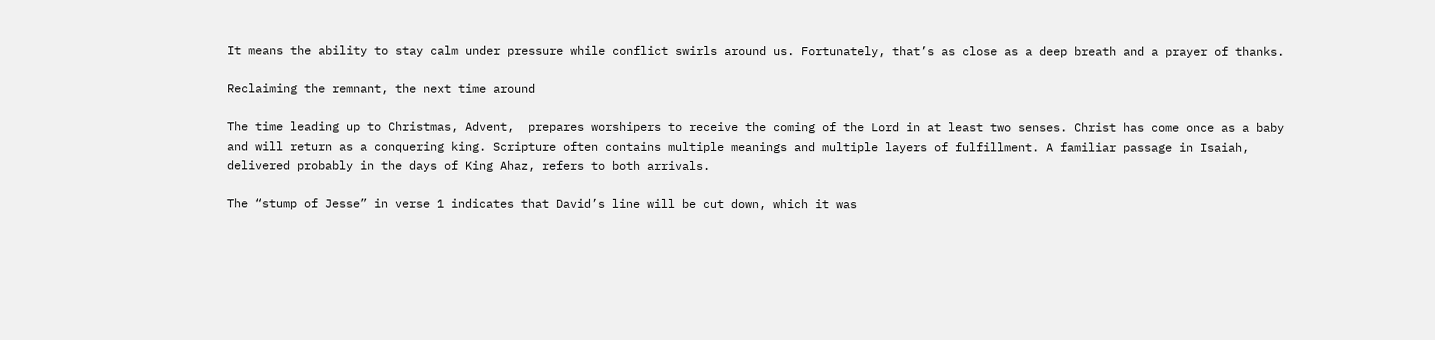It means the ability to stay calm under pressure while conflict swirls around us. Fortunately, that’s as close as a deep breath and a prayer of thanks.

Reclaiming the remnant, the next time around

The time leading up to Christmas, Advent,  prepares worshipers to receive the coming of the Lord in at least two senses. Christ has come once as a baby and will return as a conquering king. Scripture often contains multiple meanings and multiple layers of fulfillment. A familiar passage in Isaiah, delivered probably in the days of King Ahaz, refers to both arrivals.

The “stump of Jesse” in verse 1 indicates that David’s line will be cut down, which it was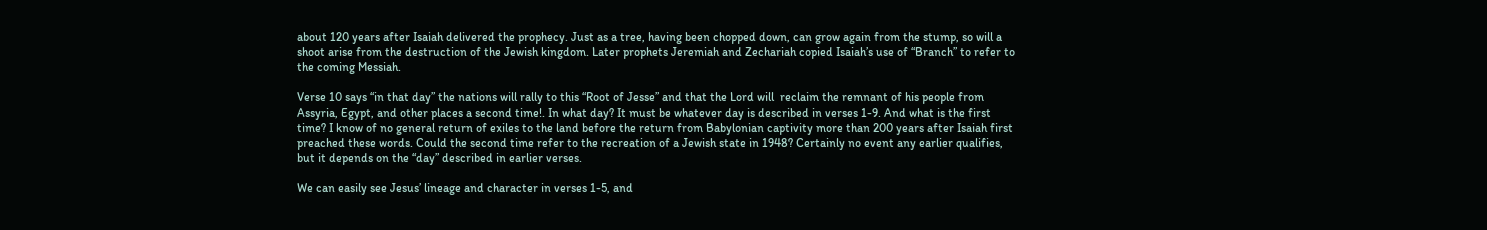about 120 years after Isaiah delivered the prophecy. Just as a tree, having been chopped down, can grow again from the stump, so will a shoot arise from the destruction of the Jewish kingdom. Later prophets Jeremiah and Zechariah copied Isaiah’s use of “Branch” to refer to the coming Messiah.

Verse 10 says “in that day” the nations will rally to this “Root of Jesse” and that the Lord will  reclaim the remnant of his people from Assyria, Egypt, and other places a second time!. In what day? It must be whatever day is described in verses 1-9. And what is the first time? I know of no general return of exiles to the land before the return from Babylonian captivity more than 200 years after Isaiah first preached these words. Could the second time refer to the recreation of a Jewish state in 1948? Certainly no event any earlier qualifies, but it depends on the “day” described in earlier verses.

We can easily see Jesus’ lineage and character in verses 1-5, and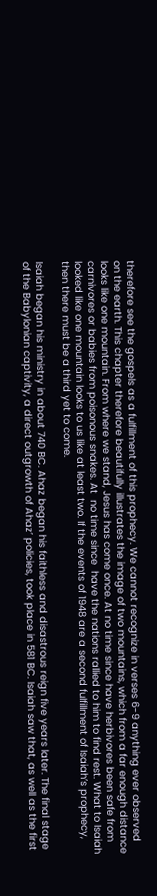therefore see the gospels as a fulfillment of this prophecy. We cannot recognize in verses 6-9 anything ever observed on the earth. This chapter therefore beautifully illustrates the image of two mountains, which from a far enough distance looks like one mountain. From where we stand, Jesus has come once. At no time since have herbivores been safe from carnivores or babies from poisonous snakes. At  no time since  have the nations rallied to him to find rest. What to Isaiah looked like one mountain looks to us like at least two. If the events of 1948 are a second fulfillment of Isaiah’s prophecy, then there must be a third yet to come.

Isaiah began his ministry in about 740 BC. Ahaz began his faithless and disastrous reign five years later. The final stage of the Babylonian captivity, a direct outgrowth of Ahaz’ policies, took place in 581 BC. Isaiah saw that, as well as the first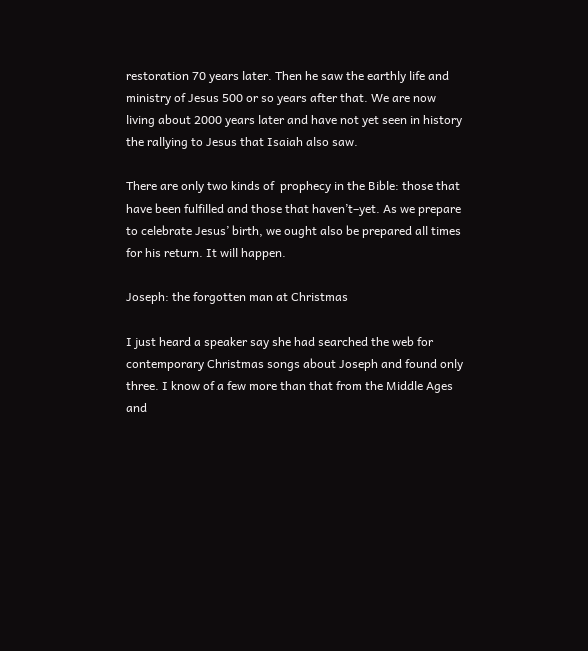restoration 70 years later. Then he saw the earthly life and ministry of Jesus 500 or so years after that. We are now living about 2000 years later and have not yet seen in history the rallying to Jesus that Isaiah also saw.

There are only two kinds of  prophecy in the Bible: those that have been fulfilled and those that haven’t–yet. As we prepare to celebrate Jesus’ birth, we ought also be prepared all times for his return. It will happen.

Joseph: the forgotten man at Christmas

I just heard a speaker say she had searched the web for contemporary Christmas songs about Joseph and found only three. I know of a few more than that from the Middle Ages and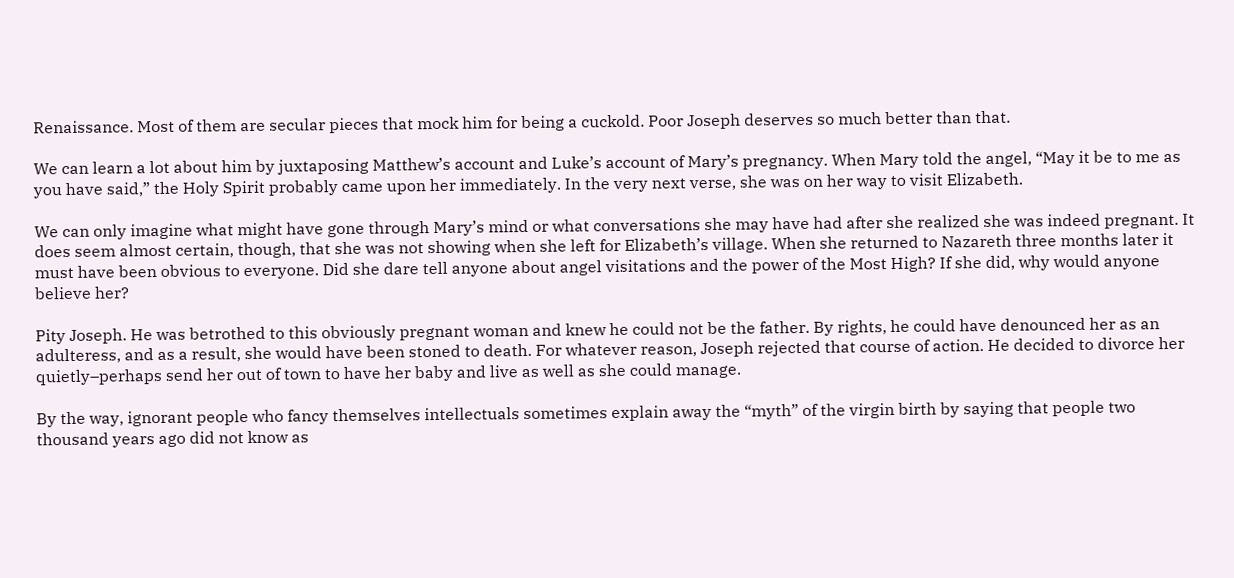Renaissance. Most of them are secular pieces that mock him for being a cuckold. Poor Joseph deserves so much better than that.

We can learn a lot about him by juxtaposing Matthew’s account and Luke’s account of Mary’s pregnancy. When Mary told the angel, “May it be to me as you have said,” the Holy Spirit probably came upon her immediately. In the very next verse, she was on her way to visit Elizabeth.

We can only imagine what might have gone through Mary’s mind or what conversations she may have had after she realized she was indeed pregnant. It does seem almost certain, though, that she was not showing when she left for Elizabeth’s village. When she returned to Nazareth three months later it must have been obvious to everyone. Did she dare tell anyone about angel visitations and the power of the Most High? If she did, why would anyone believe her?

Pity Joseph. He was betrothed to this obviously pregnant woman and knew he could not be the father. By rights, he could have denounced her as an adulteress, and as a result, she would have been stoned to death. For whatever reason, Joseph rejected that course of action. He decided to divorce her quietly–perhaps send her out of town to have her baby and live as well as she could manage.

By the way, ignorant people who fancy themselves intellectuals sometimes explain away the “myth” of the virgin birth by saying that people two thousand years ago did not know as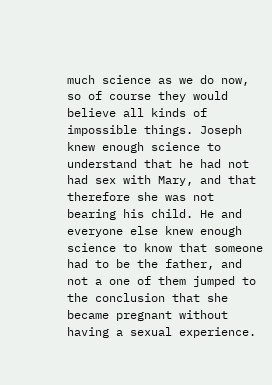much science as we do now, so of course they would believe all kinds of impossible things. Joseph knew enough science to understand that he had not had sex with Mary, and that therefore she was not bearing his child. He and everyone else knew enough science to know that someone had to be the father, and not a one of them jumped to the conclusion that she became pregnant without having a sexual experience.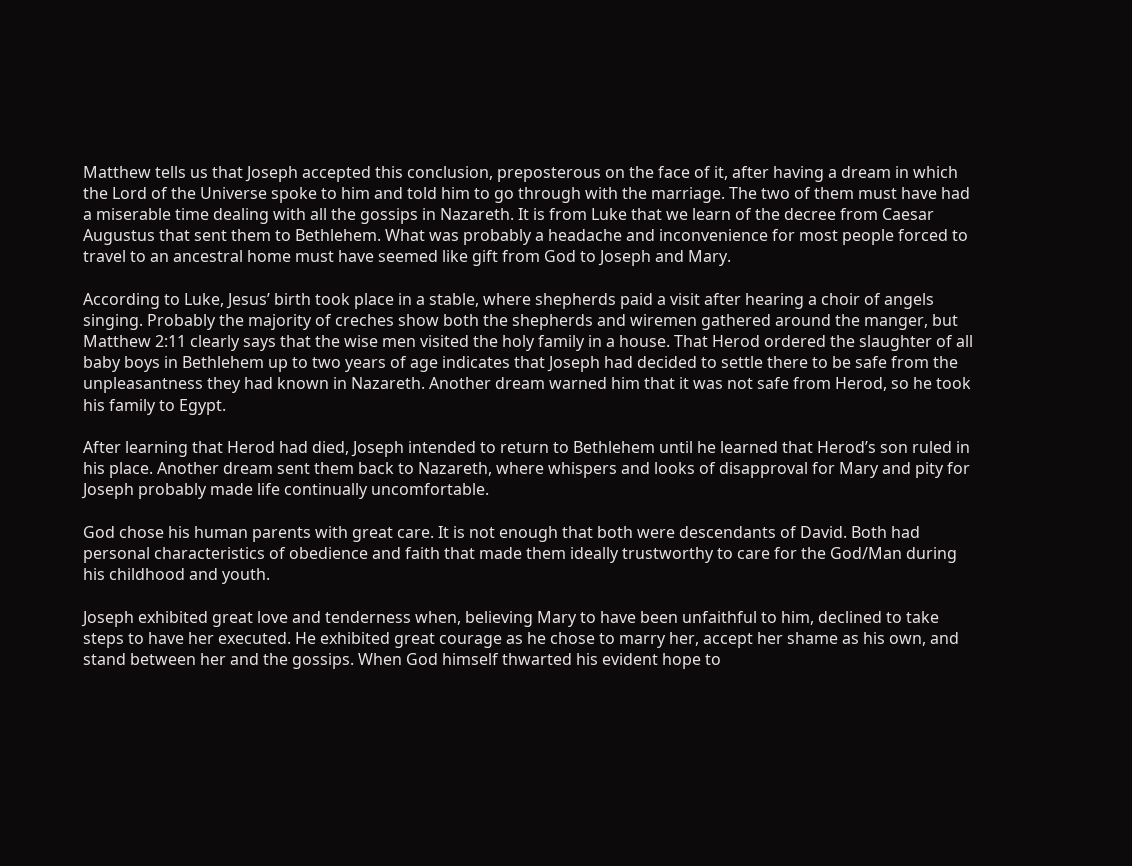Matthew tells us that Joseph accepted this conclusion, preposterous on the face of it, after having a dream in which the Lord of the Universe spoke to him and told him to go through with the marriage. The two of them must have had a miserable time dealing with all the gossips in Nazareth. It is from Luke that we learn of the decree from Caesar Augustus that sent them to Bethlehem. What was probably a headache and inconvenience for most people forced to travel to an ancestral home must have seemed like gift from God to Joseph and Mary.

According to Luke, Jesus’ birth took place in a stable, where shepherds paid a visit after hearing a choir of angels singing. Probably the majority of creches show both the shepherds and wiremen gathered around the manger, but Matthew 2:11 clearly says that the wise men visited the holy family in a house. That Herod ordered the slaughter of all baby boys in Bethlehem up to two years of age indicates that Joseph had decided to settle there to be safe from the unpleasantness they had known in Nazareth. Another dream warned him that it was not safe from Herod, so he took his family to Egypt.

After learning that Herod had died, Joseph intended to return to Bethlehem until he learned that Herod’s son ruled in his place. Another dream sent them back to Nazareth, where whispers and looks of disapproval for Mary and pity for Joseph probably made life continually uncomfortable.

God chose his human parents with great care. It is not enough that both were descendants of David. Both had personal characteristics of obedience and faith that made them ideally trustworthy to care for the God/Man during his childhood and youth.

Joseph exhibited great love and tenderness when, believing Mary to have been unfaithful to him, declined to take steps to have her executed. He exhibited great courage as he chose to marry her, accept her shame as his own, and stand between her and the gossips. When God himself thwarted his evident hope to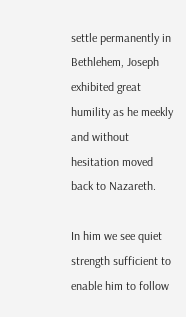settle permanently in Bethlehem, Joseph exhibited great humility as he meekly and without hesitation moved back to Nazareth.

In him we see quiet strength sufficient to enable him to follow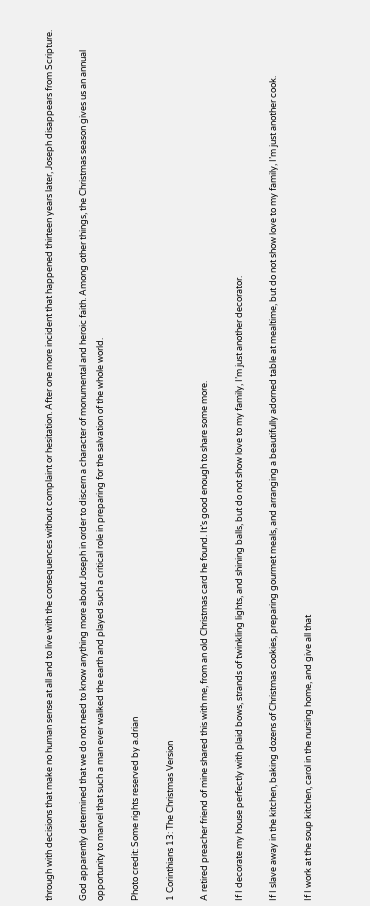through with decisions that make no human sense at all and to live with the consequences without complaint or hesitation. After one more incident that happened thirteen years later, Joseph disappears from Scripture.

God apparently determined that we do not need to know anything more about Joseph in order to discern a character of monumental and heroic faith. Among other things, the Christmas season gives us an annual opportunity to marvel that such a man ever walked the earth and played such a critical role in preparing for the salvation of the whole world.

Photo credit: Some rights reserved by a.drian

1 Corinthians 13: The Christmas Version

A retired preacher friend of mine shared this with me, from an old Christmas card he found. It’s good enough to share some more.

If I decorate my house perfectly with plaid bows, strands of twinkling lights, and shining balls, but do not show love to my family, I’m just another decorator.

If I slave away in the kitchen, baking dozens of Christmas cookies, preparing gourmet meals, and arranging a beautifully adorned table at mealtime, but do not show love to my family, I’m just another cook.

If I work at the soup kitchen, carol in the nursing home, and give all that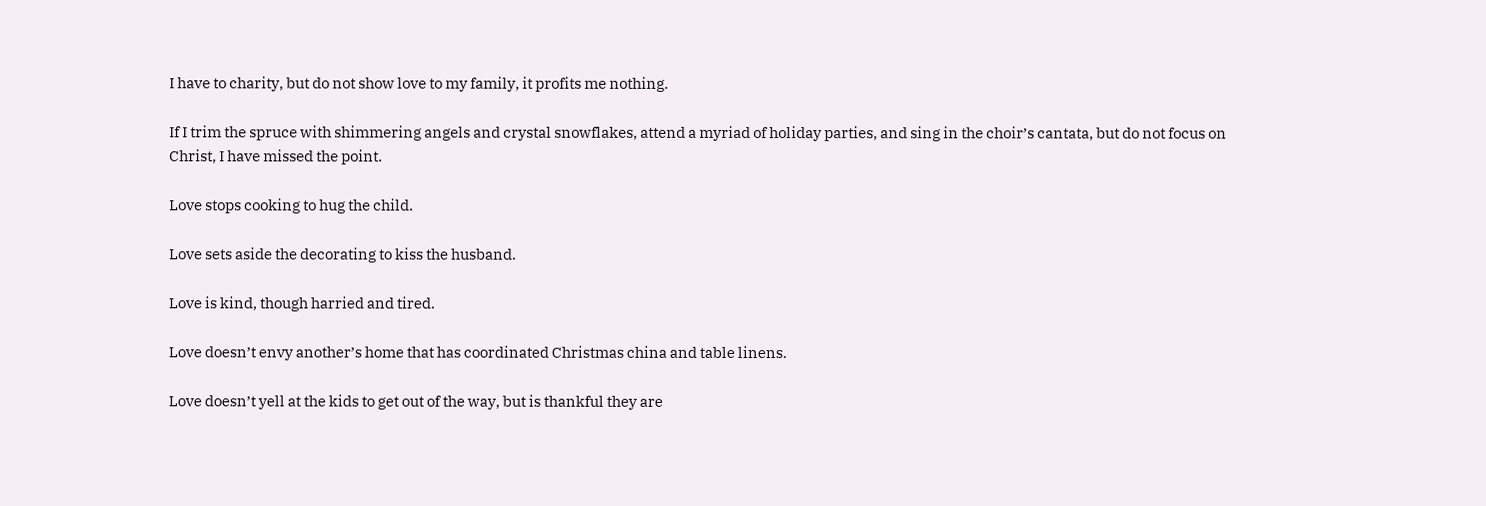I have to charity, but do not show love to my family, it profits me nothing.

If I trim the spruce with shimmering angels and crystal snowflakes, attend a myriad of holiday parties, and sing in the choir’s cantata, but do not focus on Christ, I have missed the point.

Love stops cooking to hug the child.

Love sets aside the decorating to kiss the husband.

Love is kind, though harried and tired.

Love doesn’t envy another’s home that has coordinated Christmas china and table linens.

Love doesn’t yell at the kids to get out of the way, but is thankful they are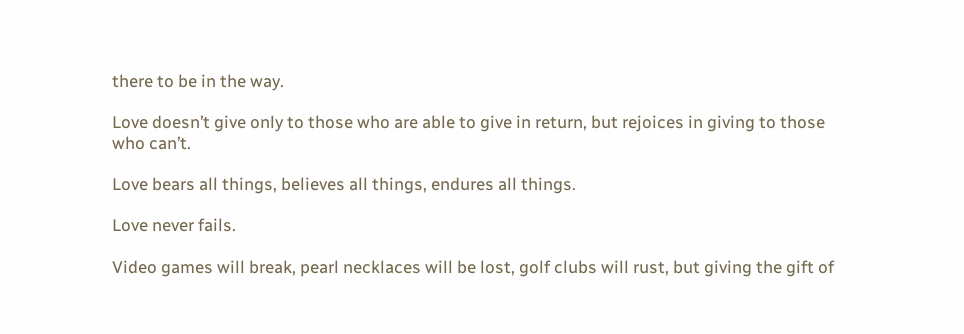there to be in the way.

Love doesn’t give only to those who are able to give in return, but rejoices in giving to those who can’t.

Love bears all things, believes all things, endures all things.

Love never fails.

Video games will break, pearl necklaces will be lost, golf clubs will rust, but giving the gift of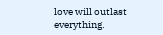love will outlast everything.